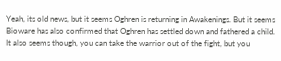Yeah, its old news, but it seems Oghren is returning in Awakenings. But it seems Bioware has also confirmed that Oghren has settled down and fathered a child. It also seems though, you can take the warrior out of the fight, but you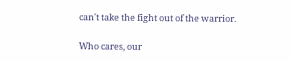can't take the fight out of the warrior.

Who cares, our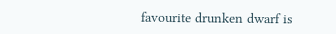favourite drunken dwarf is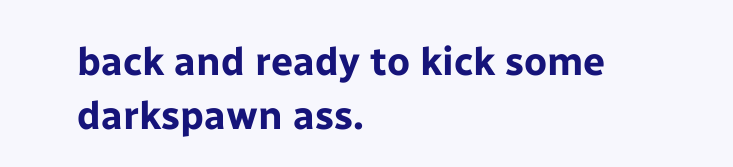back and ready to kick some darkspawn ass.